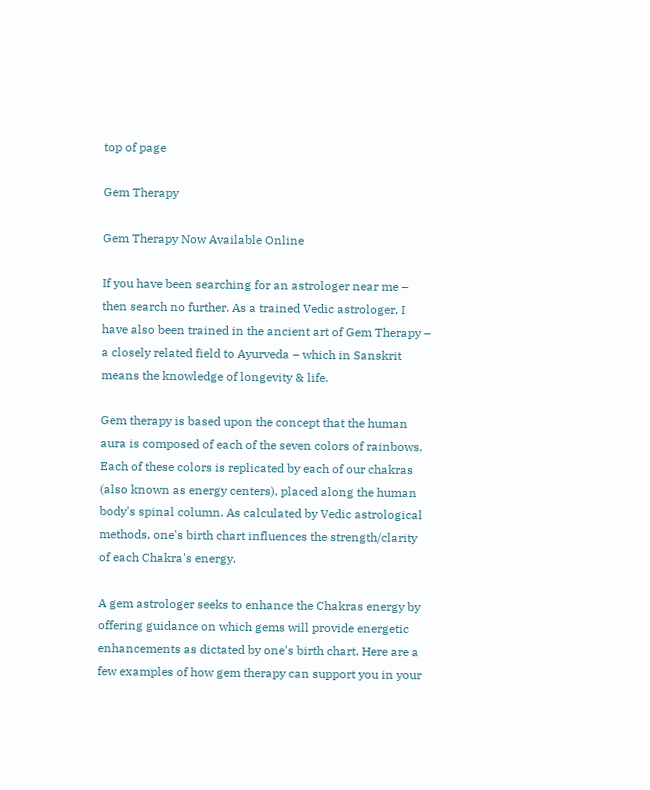top of page

Gem Therapy

Gem Therapy Now Available Online

If you have been searching for an astrologer near me – then search no further. As a trained Vedic astrologer, I have also been trained in the ancient art of Gem Therapy – a closely related field to Ayurveda – which in Sanskrit means the knowledge of longevity & life.

Gem therapy is based upon the concept that the human aura is composed of each of the seven colors of rainbows. Each of these colors is replicated by each of our chakras (also known as energy centers), placed along the human body's spinal column. As calculated by Vedic astrological methods, one's birth chart influences the strength/clarity of each Chakra's energy.

A gem astrologer seeks to enhance the Chakras energy by offering guidance on which gems will provide energetic enhancements as dictated by one's birth chart. Here are a few examples of how gem therapy can support you in your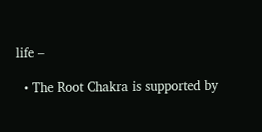life –

  • The Root Chakra is supported by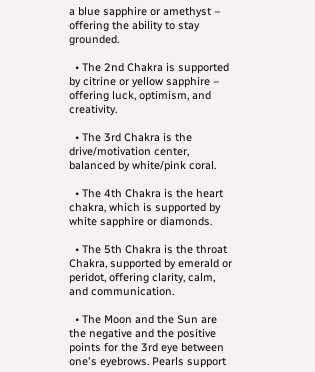a blue sapphire or amethyst – offering the ability to stay grounded.

  • The 2nd Chakra is supported by citrine or yellow sapphire – offering luck, optimism, and creativity.

  • The 3rd Chakra is the drive/motivation center, balanced by white/pink coral.

  • The 4th Chakra is the heart chakra, which is supported by white sapphire or diamonds.

  • The 5th Chakra is the throat Chakra, supported by emerald or peridot, offering clarity, calm, and communication.

  • The Moon and the Sun are the negative and the positive points for the 3rd eye between one's eyebrows. Pearls support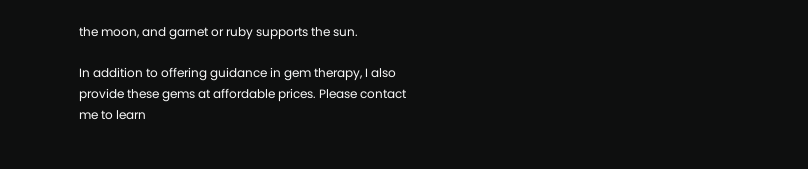the moon, and garnet or ruby supports the sun.

In addition to offering guidance in gem therapy, I also provide these gems at affordable prices. Please contact me to learn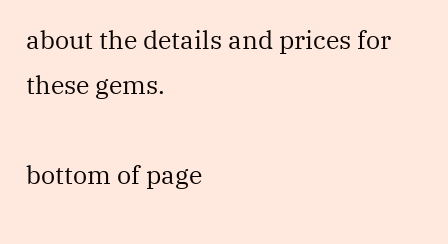about the details and prices for these gems.

bottom of page